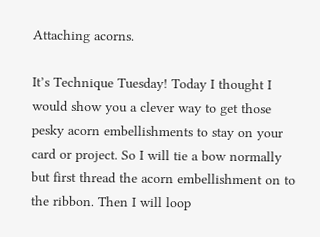Attaching acorns.

It’s Technique Tuesday! Today I thought I would show you a clever way to get those pesky acorn embellishments to stay on your card or project. So I will tie a bow normally but first thread the acorn embellishment on to the ribbon. Then I will loop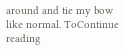around and tie my bow like normal. ToContinue reading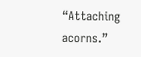“Attaching acorns.”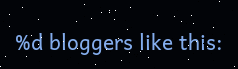%d bloggers like this: